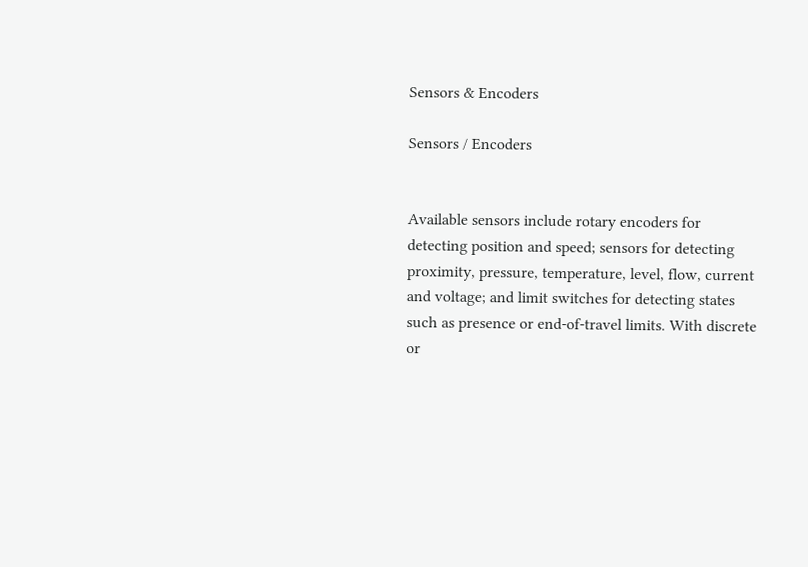Sensors & Encoders

Sensors / Encoders


Available sensors include rotary encoders for detecting position and speed; sensors for detecting proximity, pressure, temperature, level, flow, current and voltage; and limit switches for detecting states such as presence or end-of-travel limits. With discrete or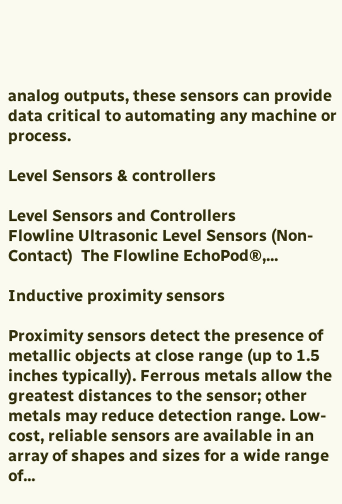analog outputs, these sensors can provide data critical to automating any machine or process.

Level Sensors & controllers

Level Sensors and Controllers           Flowline Ultrasonic Level Sensors (Non-Contact)  The Flowline EchoPod®,...

Inductive proximity sensors

Proximity sensors detect the presence of metallic objects at close range (up to 1.5 inches typically). Ferrous metals allow the greatest distances to the sensor; other metals may reduce detection range. Low-cost, reliable sensors are available in an array of shapes and sizes for a wide range of...